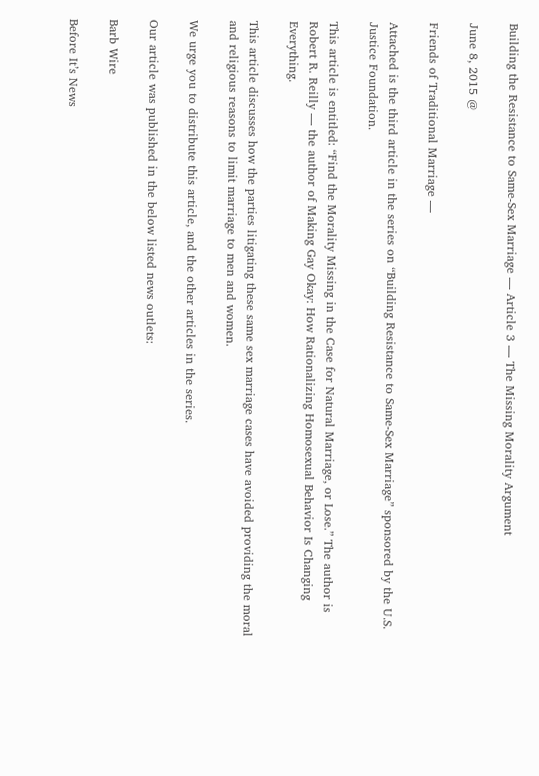Building the Resistance to Same-Sex Marriage — Article 3 — The Missing Morality Argument

June 8, 2015 @

Friends of Traditional Marriage —

Attached is the third article in the series on “Building Resistance to Same-Sex Marriage” sponsored by the U.S. Justice Foundation.

This article is entitled: “Find the Morality Missing in the Case for Natural Marriage, or Lose.” The author is Robert R. Reilly — the author of Making Gay Okay: How Rationalizing Homosexual Behavior Is Changing Everything.

This article discusses how the parties litigating these same sex marriage cases have avoided providing the moral and religious reasons to limit marriage to men and women.

We urge you to distribute this article, and the other articles in the series.

Our article was published in the below listed news outlets:

Barb Wire

Before It’s News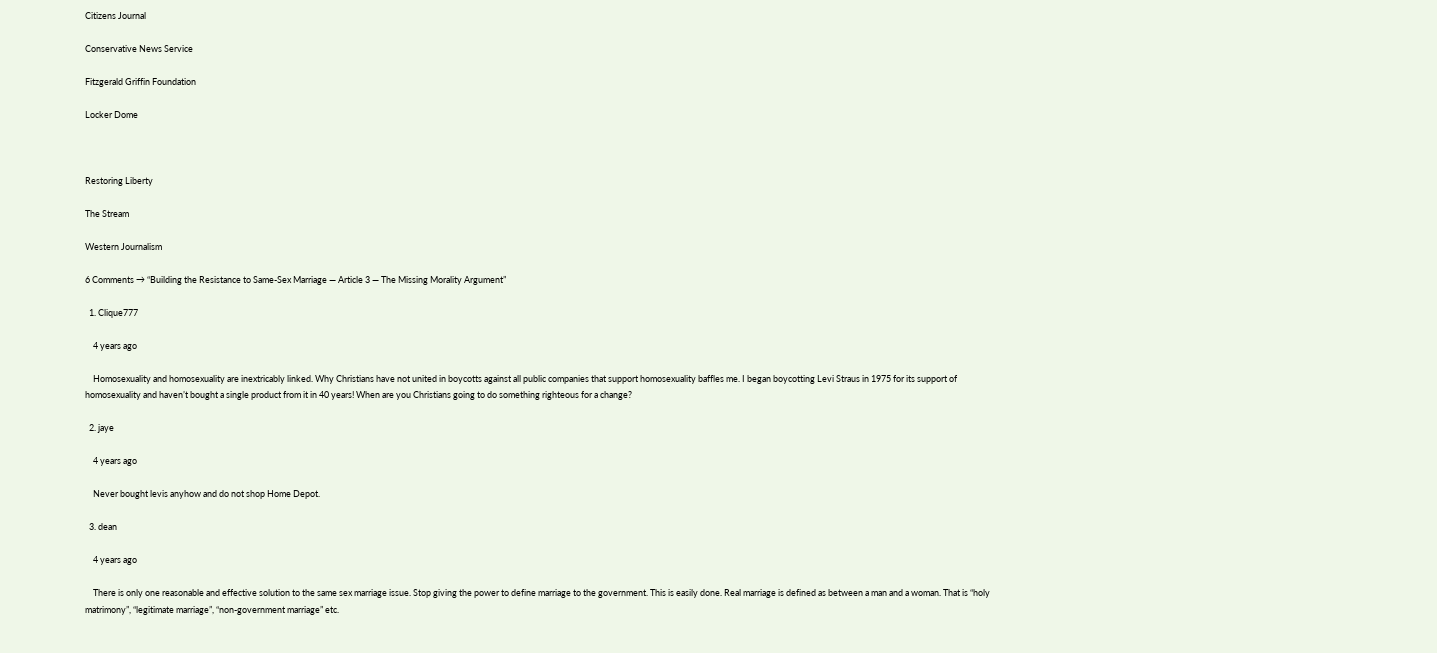Citizens Journal

Conservative News Service

Fitzgerald Griffin Foundation

Locker Dome



Restoring Liberty

The Stream

Western Journalism

6 Comments → “Building the Resistance to Same-Sex Marriage — Article 3 — The Missing Morality Argument”

  1. Clique777

    4 years ago

    Homosexuality and homosexuality are inextricably linked. Why Christians have not united in boycotts against all public companies that support homosexuality baffles me. I began boycotting Levi Straus in 1975 for its support of homosexuality and haven’t bought a single product from it in 40 years! When are you Christians going to do something righteous for a change?

  2. jaye

    4 years ago

    Never bought levis anyhow and do not shop Home Depot.

  3. dean

    4 years ago

    There is only one reasonable and effective solution to the same sex marriage issue. Stop giving the power to define marriage to the government. This is easily done. Real marriage is defined as between a man and a woman. That is “holy matrimony”, “legitimate marriage”, “non-government marriage” etc.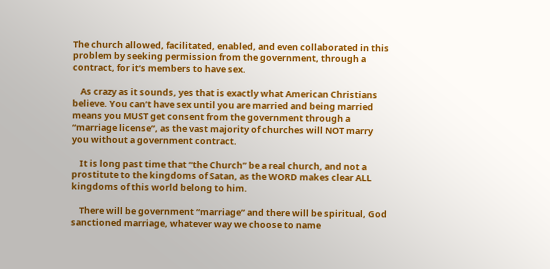The church allowed, facilitated, enabled, and even collaborated in this problem by seeking permission from the government, through a contract, for it’s members to have sex.

    As crazy as it sounds, yes that is exactly what American Christians believe. You can’t have sex until you are married and being married means you MUST get consent from the government through a “marriage license”, as the vast majority of churches will NOT marry you without a government contract.

    It is long past time that “the Church” be a real church, and not a prostitute to the kingdoms of Satan, as the WORD makes clear ALL kingdoms of this world belong to him.

    There will be government “marriage” and there will be spiritual, God sanctioned marriage, whatever way we choose to name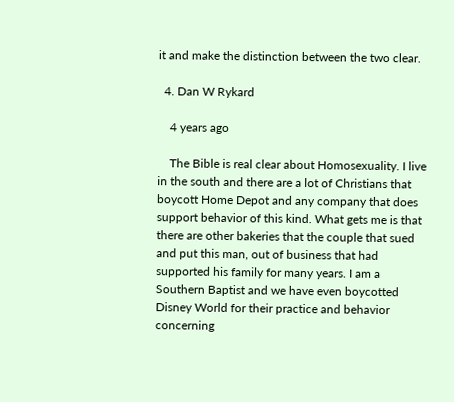it and make the distinction between the two clear.

  4. Dan W Rykard

    4 years ago

    The Bible is real clear about Homosexuality. I live in the south and there are a lot of Christians that boycott Home Depot and any company that does support behavior of this kind. What gets me is that there are other bakeries that the couple that sued and put this man, out of business that had supported his family for many years. I am a Southern Baptist and we have even boycotted Disney World for their practice and behavior concerning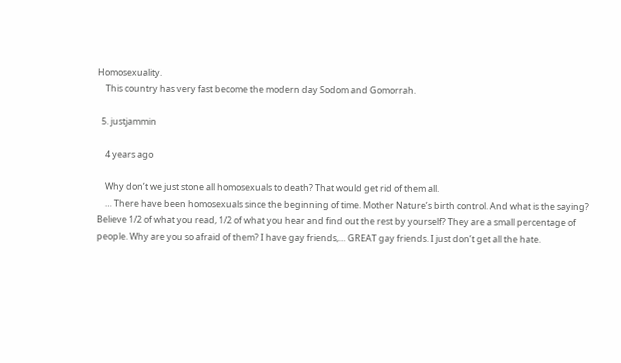Homosexuality.
    This country has very fast become the modern day Sodom and Gomorrah.

  5. justjammin

    4 years ago

    Why don’t we just stone all homosexuals to death? That would get rid of them all.
    … There have been homosexuals since the beginning of time. Mother Nature’s birth control. And what is the saying? Believe 1/2 of what you read, 1/2 of what you hear and find out the rest by yourself? They are a small percentage of people. Why are you so afraid of them? I have gay friends,… GREAT gay friends. I just don’t get all the hate.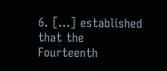6. […] established that the Fourteenth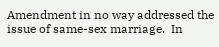Amendment in no way addressed the issue of same-sex marriage.  In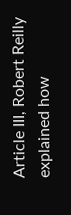Article III, Robert Reilly explained how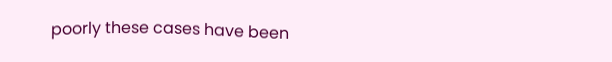poorly these cases have been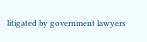litigated by government lawyers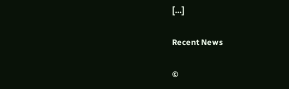[…]

Recent News

©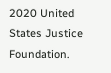2020 United States Justice Foundation.